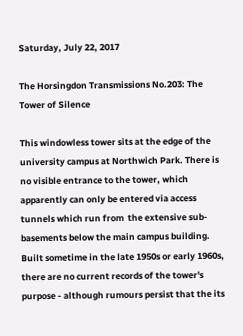Saturday, July 22, 2017

The Horsingdon Transmissions No.203: The Tower of Silence

This windowless tower sits at the edge of the university campus at Northwich Park. There is no visible entrance to the tower, which apparently can only be entered via access tunnels which run from  the extensive sub-basements below the main campus building. Built sometime in the late 1950s or early 1960s, there are no current records of the tower's purpose - although rumours persist that the its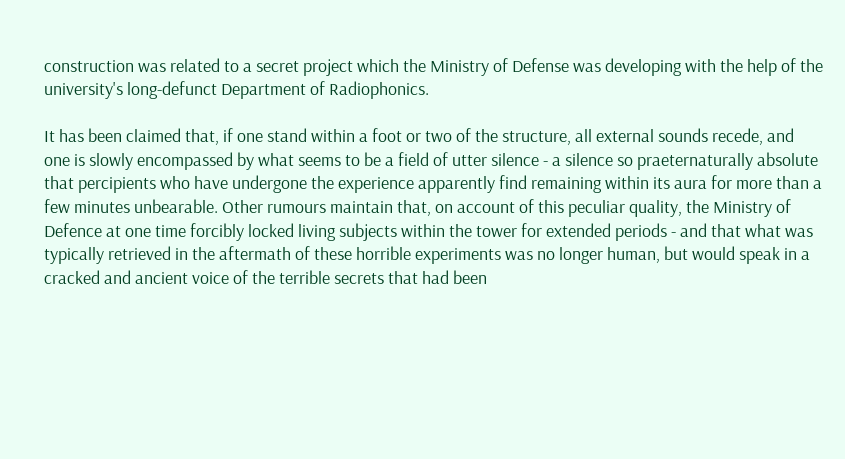construction was related to a secret project which the Ministry of Defense was developing with the help of the university's long-defunct Department of Radiophonics.

It has been claimed that, if one stand within a foot or two of the structure, all external sounds recede, and one is slowly encompassed by what seems to be a field of utter silence - a silence so praeternaturally absolute that percipients who have undergone the experience apparently find remaining within its aura for more than a few minutes unbearable. Other rumours maintain that, on account of this peculiar quality, the Ministry of Defence at one time forcibly locked living subjects within the tower for extended periods - and that what was typically retrieved in the aftermath of these horrible experiments was no longer human, but would speak in a cracked and ancient voice of the terrible secrets that had been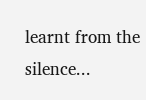learnt from the silence...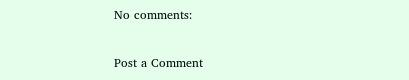No comments:

Post a Comment